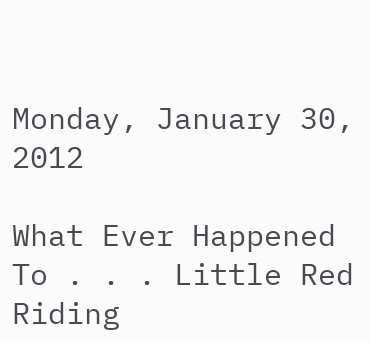Monday, January 30, 2012

What Ever Happened To . . . Little Red Riding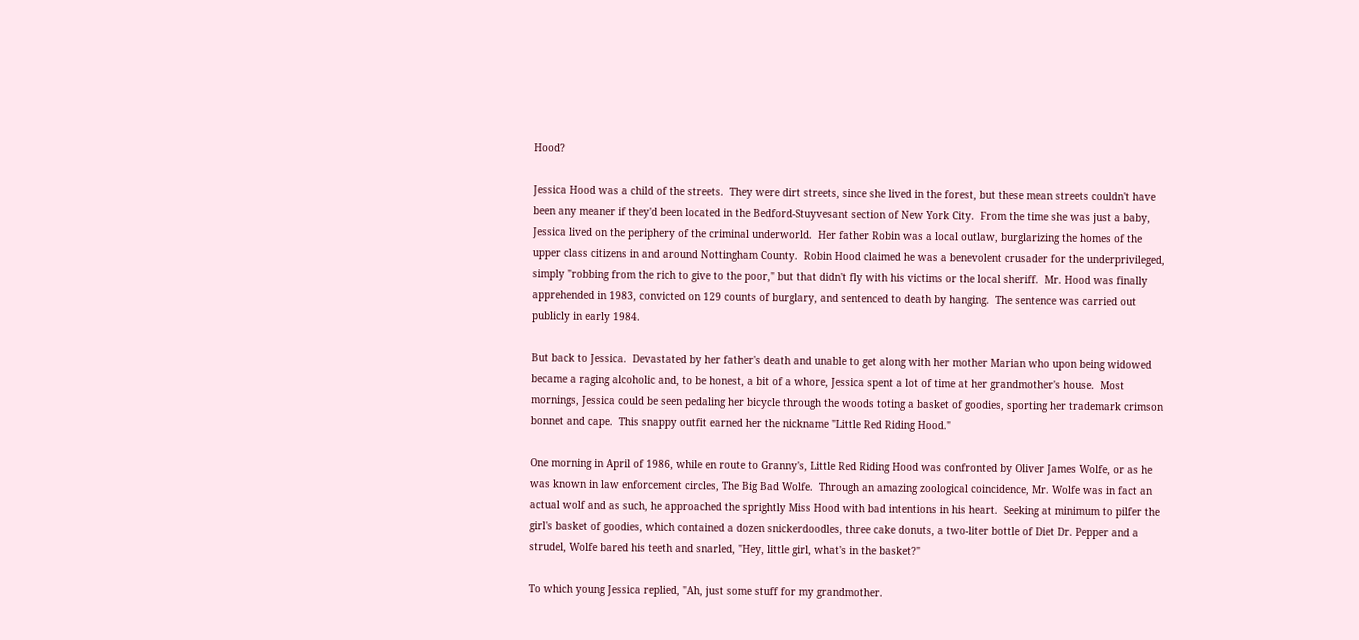Hood?

Jessica Hood was a child of the streets.  They were dirt streets, since she lived in the forest, but these mean streets couldn't have been any meaner if they'd been located in the Bedford-Stuyvesant section of New York City.  From the time she was just a baby, Jessica lived on the periphery of the criminal underworld.  Her father Robin was a local outlaw, burglarizing the homes of the upper class citizens in and around Nottingham County.  Robin Hood claimed he was a benevolent crusader for the underprivileged, simply "robbing from the rich to give to the poor," but that didn't fly with his victims or the local sheriff.  Mr. Hood was finally apprehended in 1983, convicted on 129 counts of burglary, and sentenced to death by hanging.  The sentence was carried out publicly in early 1984.

But back to Jessica.  Devastated by her father's death and unable to get along with her mother Marian who upon being widowed became a raging alcoholic and, to be honest, a bit of a whore, Jessica spent a lot of time at her grandmother's house.  Most mornings, Jessica could be seen pedaling her bicycle through the woods toting a basket of goodies, sporting her trademark crimson bonnet and cape.  This snappy outfit earned her the nickname "Little Red Riding Hood."

One morning in April of 1986, while en route to Granny's, Little Red Riding Hood was confronted by Oliver James Wolfe, or as he was known in law enforcement circles, The Big Bad Wolfe.  Through an amazing zoological coincidence, Mr. Wolfe was in fact an actual wolf and as such, he approached the sprightly Miss Hood with bad intentions in his heart.  Seeking at minimum to pilfer the girl's basket of goodies, which contained a dozen snickerdoodles, three cake donuts, a two-liter bottle of Diet Dr. Pepper and a strudel, Wolfe bared his teeth and snarled, "Hey, little girl, what's in the basket?"

To which young Jessica replied, "Ah, just some stuff for my grandmother.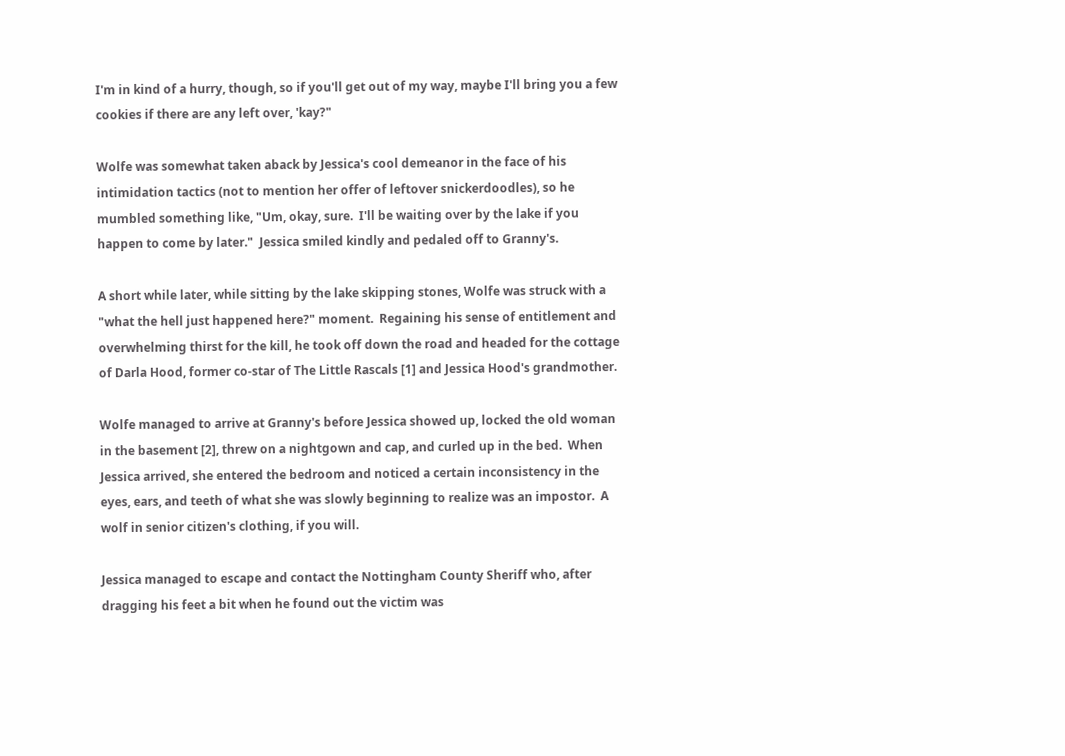I'm in kind of a hurry, though, so if you'll get out of my way, maybe I'll bring you a few cookies if there are any left over, 'kay?"

Wolfe was somewhat taken aback by Jessica's cool demeanor in the face of his intimidation tactics (not to mention her offer of leftover snickerdoodles), so he mumbled something like, "Um, okay, sure.  I'll be waiting over by the lake if you happen to come by later."  Jessica smiled kindly and pedaled off to Granny's.

A short while later, while sitting by the lake skipping stones, Wolfe was struck with a "what the hell just happened here?" moment.  Regaining his sense of entitlement and overwhelming thirst for the kill, he took off down the road and headed for the cottage of Darla Hood, former co-star of The Little Rascals [1] and Jessica Hood's grandmother.

Wolfe managed to arrive at Granny's before Jessica showed up, locked the old woman in the basement [2], threw on a nightgown and cap, and curled up in the bed.  When Jessica arrived, she entered the bedroom and noticed a certain inconsistency in the eyes, ears, and teeth of what she was slowly beginning to realize was an impostor.  A wolf in senior citizen's clothing, if you will.

Jessica managed to escape and contact the Nottingham County Sheriff who, after dragging his feet a bit when he found out the victim was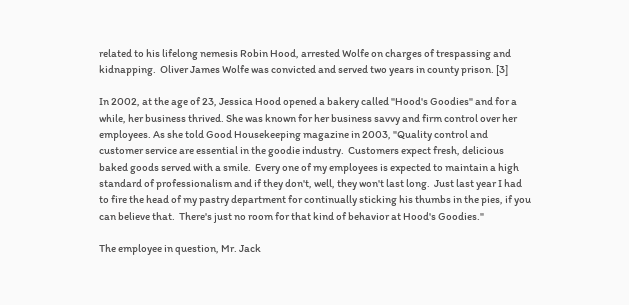related to his lifelong nemesis Robin Hood, arrested Wolfe on charges of trespassing and kidnapping.  Oliver James Wolfe was convicted and served two years in county prison. [3]

In 2002, at the age of 23, Jessica Hood opened a bakery called "Hood's Goodies" and for a while, her business thrived. She was known for her business savvy and firm control over her employees. As she told Good Housekeeping magazine in 2003, "Quality control and customer service are essential in the goodie industry.  Customers expect fresh, delicious baked goods served with a smile.  Every one of my employees is expected to maintain a high standard of professionalism and if they don't, well, they won't last long.  Just last year I had to fire the head of my pastry department for continually sticking his thumbs in the pies, if you can believe that.  There's just no room for that kind of behavior at Hood's Goodies."

The employee in question, Mr. Jack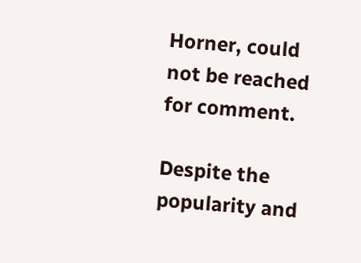Horner, could not be reached for comment.

Despite the popularity and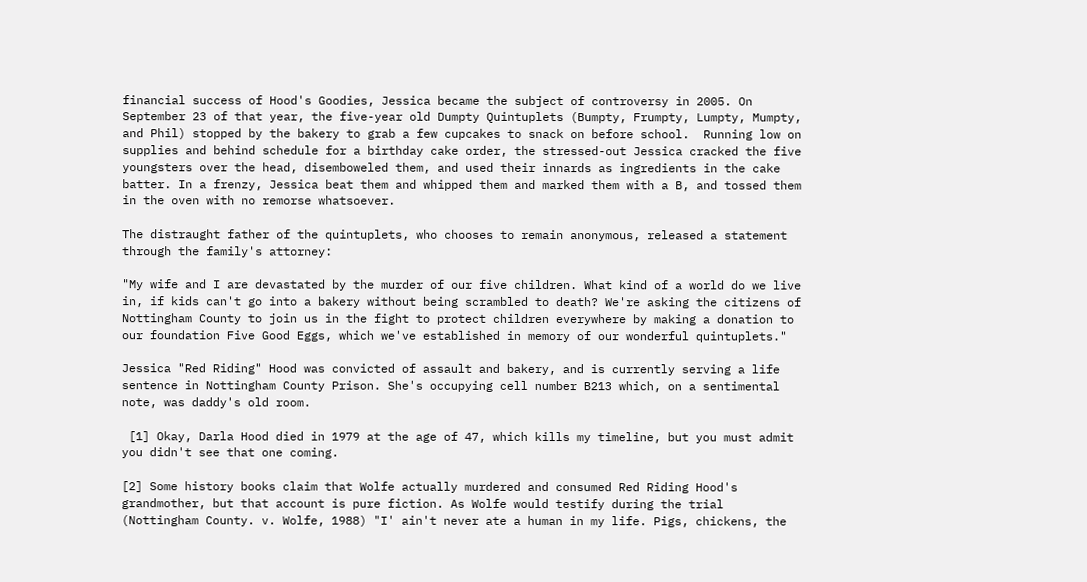financial success of Hood's Goodies, Jessica became the subject of controversy in 2005. On September 23 of that year, the five-year old Dumpty Quintuplets (Bumpty, Frumpty, Lumpty, Mumpty, and Phil) stopped by the bakery to grab a few cupcakes to snack on before school.  Running low on supplies and behind schedule for a birthday cake order, the stressed-out Jessica cracked the five youngsters over the head, disemboweled them, and used their innards as ingredients in the cake batter. In a frenzy, Jessica beat them and whipped them and marked them with a B, and tossed them in the oven with no remorse whatsoever.

The distraught father of the quintuplets, who chooses to remain anonymous, released a statement through the family's attorney:

"My wife and I are devastated by the murder of our five children. What kind of a world do we live in, if kids can't go into a bakery without being scrambled to death? We're asking the citizens of Nottingham County to join us in the fight to protect children everywhere by making a donation to our foundation Five Good Eggs, which we've established in memory of our wonderful quintuplets."

Jessica "Red Riding" Hood was convicted of assault and bakery, and is currently serving a life sentence in Nottingham County Prison. She's occupying cell number B213 which, on a sentimental note, was daddy's old room.

 [1] Okay, Darla Hood died in 1979 at the age of 47, which kills my timeline, but you must admit you didn't see that one coming.

[2] Some history books claim that Wolfe actually murdered and consumed Red Riding Hood's grandmother, but that account is pure fiction. As Wolfe would testify during the trial (Nottingham County. v. Wolfe, 1988) "I' ain't never ate a human in my life. Pigs, chickens, the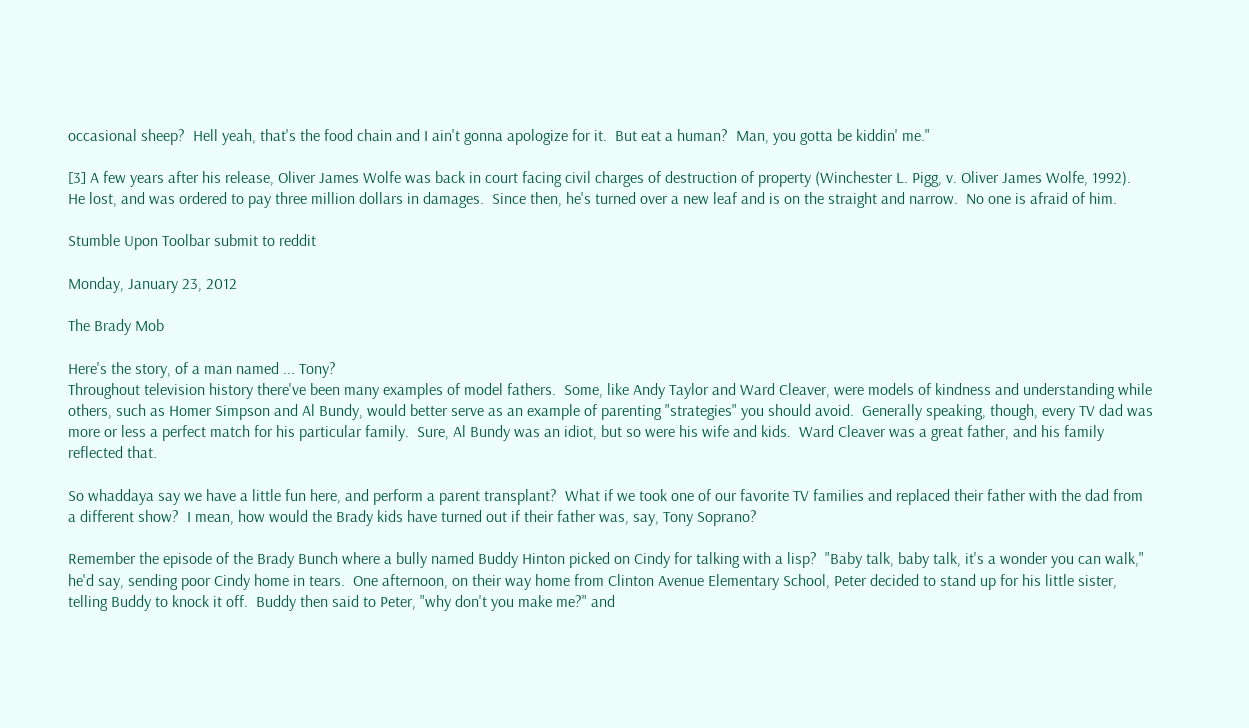occasional sheep?  Hell yeah, that's the food chain and I ain't gonna apologize for it.  But eat a human?  Man, you gotta be kiddin' me."

[3] A few years after his release, Oliver James Wolfe was back in court facing civil charges of destruction of property (Winchester L. Pigg, v. Oliver James Wolfe, 1992).  He lost, and was ordered to pay three million dollars in damages.  Since then, he's turned over a new leaf and is on the straight and narrow.  No one is afraid of him.

Stumble Upon Toolbar submit to reddit

Monday, January 23, 2012

The Brady Mob

Here's the story, of a man named ... Tony?
Throughout television history there've been many examples of model fathers.  Some, like Andy Taylor and Ward Cleaver, were models of kindness and understanding while others, such as Homer Simpson and Al Bundy, would better serve as an example of parenting "strategies" you should avoid.  Generally speaking, though, every TV dad was more or less a perfect match for his particular family.  Sure, Al Bundy was an idiot, but so were his wife and kids.  Ward Cleaver was a great father, and his family reflected that.

So whaddaya say we have a little fun here, and perform a parent transplant?  What if we took one of our favorite TV families and replaced their father with the dad from a different show?  I mean, how would the Brady kids have turned out if their father was, say, Tony Soprano?

Remember the episode of the Brady Bunch where a bully named Buddy Hinton picked on Cindy for talking with a lisp?  "Baby talk, baby talk, it's a wonder you can walk," he'd say, sending poor Cindy home in tears.  One afternoon, on their way home from Clinton Avenue Elementary School, Peter decided to stand up for his little sister, telling Buddy to knock it off.  Buddy then said to Peter, "why don't you make me?" and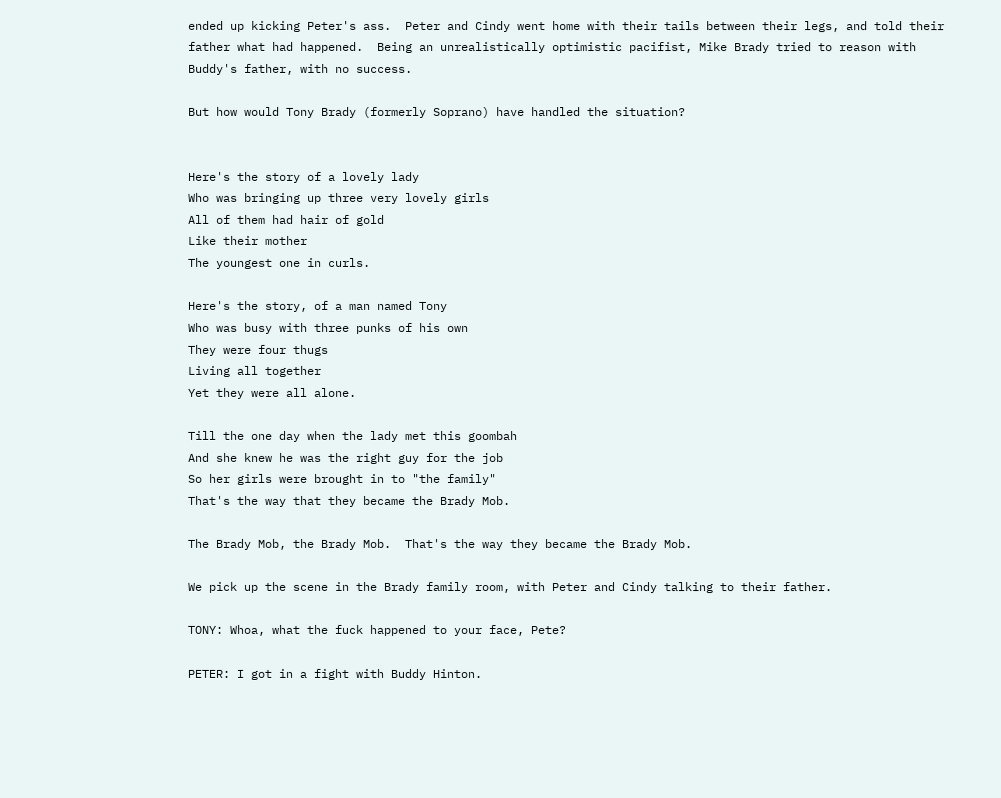ended up kicking Peter's ass.  Peter and Cindy went home with their tails between their legs, and told their father what had happened.  Being an unrealistically optimistic pacifist, Mike Brady tried to reason with Buddy's father, with no success.

But how would Tony Brady (formerly Soprano) have handled the situation?


Here's the story of a lovely lady
Who was bringing up three very lovely girls
All of them had hair of gold
Like their mother
The youngest one in curls.

Here's the story, of a man named Tony
Who was busy with three punks of his own
They were four thugs
Living all together
Yet they were all alone.

Till the one day when the lady met this goombah
And she knew he was the right guy for the job
So her girls were brought in to "the family"
That's the way that they became the Brady Mob.

The Brady Mob, the Brady Mob.  That's the way they became the Brady Mob.

We pick up the scene in the Brady family room, with Peter and Cindy talking to their father.

TONY: Whoa, what the fuck happened to your face, Pete?

PETER: I got in a fight with Buddy Hinton.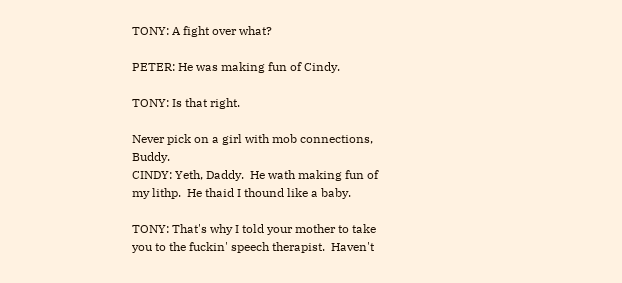TONY: A fight over what?

PETER: He was making fun of Cindy.

TONY: Is that right.

Never pick on a girl with mob connections, Buddy.
CINDY: Yeth, Daddy.  He wath making fun of my lithp.  He thaid I thound like a baby.

TONY: That's why I told your mother to take you to the fuckin' speech therapist.  Haven't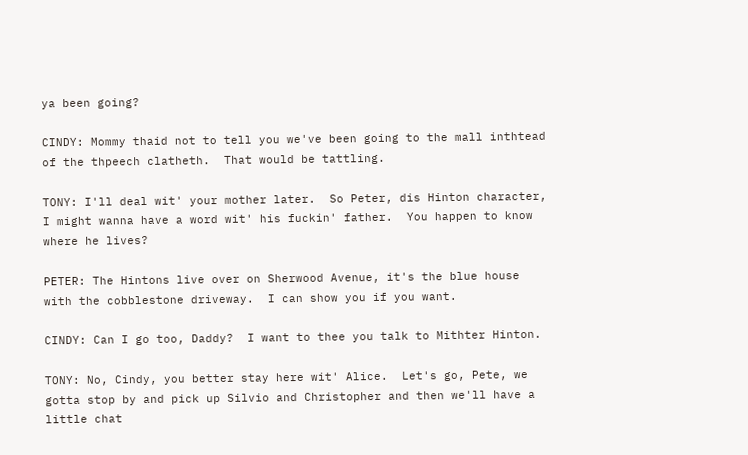ya been going?

CINDY: Mommy thaid not to tell you we've been going to the mall inthtead of the thpeech clatheth.  That would be tattling.

TONY: I'll deal wit' your mother later.  So Peter, dis Hinton character, I might wanna have a word wit' his fuckin' father.  You happen to know where he lives?

PETER: The Hintons live over on Sherwood Avenue, it's the blue house with the cobblestone driveway.  I can show you if you want.

CINDY: Can I go too, Daddy?  I want to thee you talk to Mithter Hinton.

TONY: No, Cindy, you better stay here wit' Alice.  Let's go, Pete, we gotta stop by and pick up Silvio and Christopher and then we'll have a little chat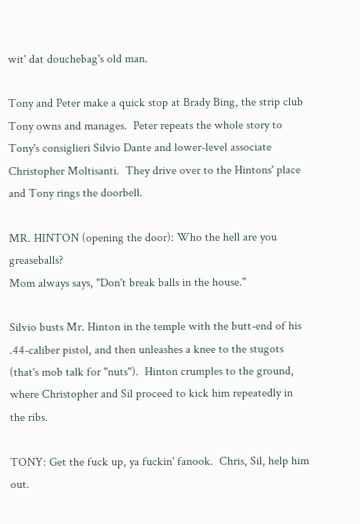wit' dat douchebag's old man.

Tony and Peter make a quick stop at Brady Bing, the strip club Tony owns and manages.  Peter repeats the whole story to Tony's consiglieri Silvio Dante and lower-level associate Christopher Moltisanti.  They drive over to the Hintons' place and Tony rings the doorbell.

MR. HINTON (opening the door): Who the hell are you greaseballs?
Mom always says, "Don't break balls in the house."

Silvio busts Mr. Hinton in the temple with the butt-end of his .44-caliber pistol, and then unleashes a knee to the stugots (that's mob talk for "nuts").  Hinton crumples to the ground, where Christopher and Sil proceed to kick him repeatedly in the ribs.

TONY: Get the fuck up, ya fuckin' fanook.  Chris, Sil, help him out.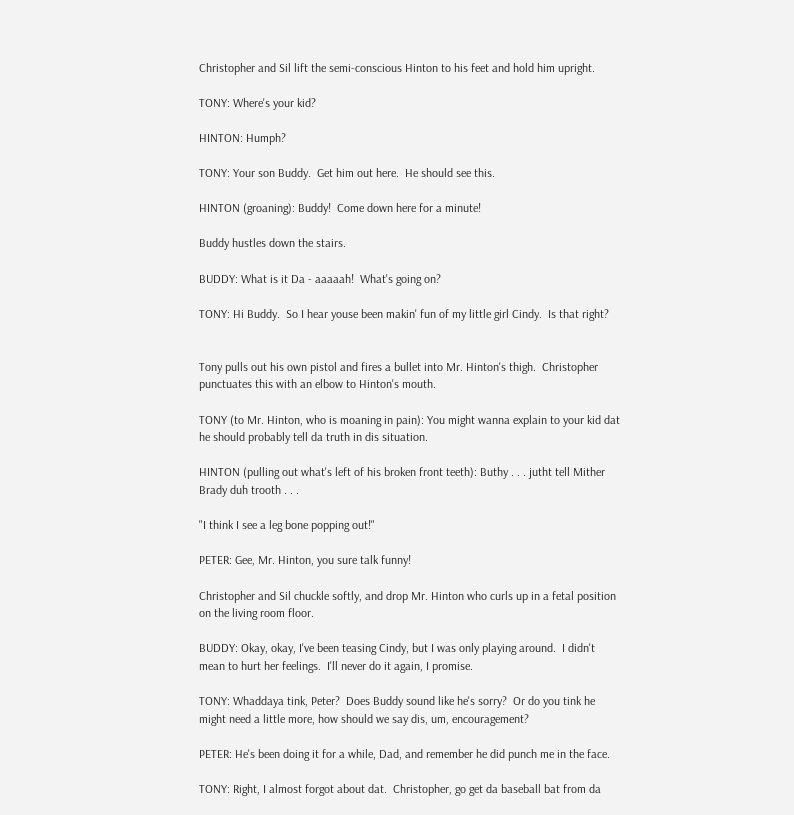Christopher and Sil lift the semi-conscious Hinton to his feet and hold him upright.

TONY: Where's your kid?

HINTON: Humph?

TONY: Your son Buddy.  Get him out here.  He should see this.

HINTON (groaning): Buddy!  Come down here for a minute!

Buddy hustles down the stairs.

BUDDY: What is it Da - aaaaah!  What's going on?

TONY: Hi Buddy.  So I hear youse been makin' fun of my little girl Cindy.  Is that right?


Tony pulls out his own pistol and fires a bullet into Mr. Hinton's thigh.  Christopher punctuates this with an elbow to Hinton's mouth.

TONY (to Mr. Hinton, who is moaning in pain): You might wanna explain to your kid dat he should probably tell da truth in dis situation.

HINTON (pulling out what's left of his broken front teeth): Buthy . . . jutht tell Mither Brady duh trooth . . .

"I think I see a leg bone popping out!"

PETER: Gee, Mr. Hinton, you sure talk funny!

Christopher and Sil chuckle softly, and drop Mr. Hinton who curls up in a fetal position on the living room floor.

BUDDY: Okay, okay, I've been teasing Cindy, but I was only playing around.  I didn't mean to hurt her feelings.  I'll never do it again, I promise.

TONY: Whaddaya tink, Peter?  Does Buddy sound like he's sorry?  Or do you tink he might need a little more, how should we say dis, um, encouragement?

PETER: He's been doing it for a while, Dad, and remember he did punch me in the face.

TONY: Right, I almost forgot about dat.  Christopher, go get da baseball bat from da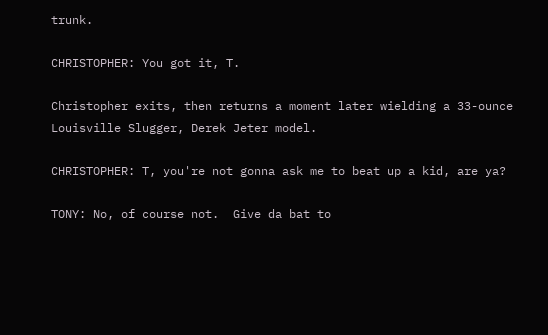trunk.

CHRISTOPHER: You got it, T.

Christopher exits, then returns a moment later wielding a 33-ounce Louisville Slugger, Derek Jeter model.

CHRISTOPHER: T, you're not gonna ask me to beat up a kid, are ya?

TONY: No, of course not.  Give da bat to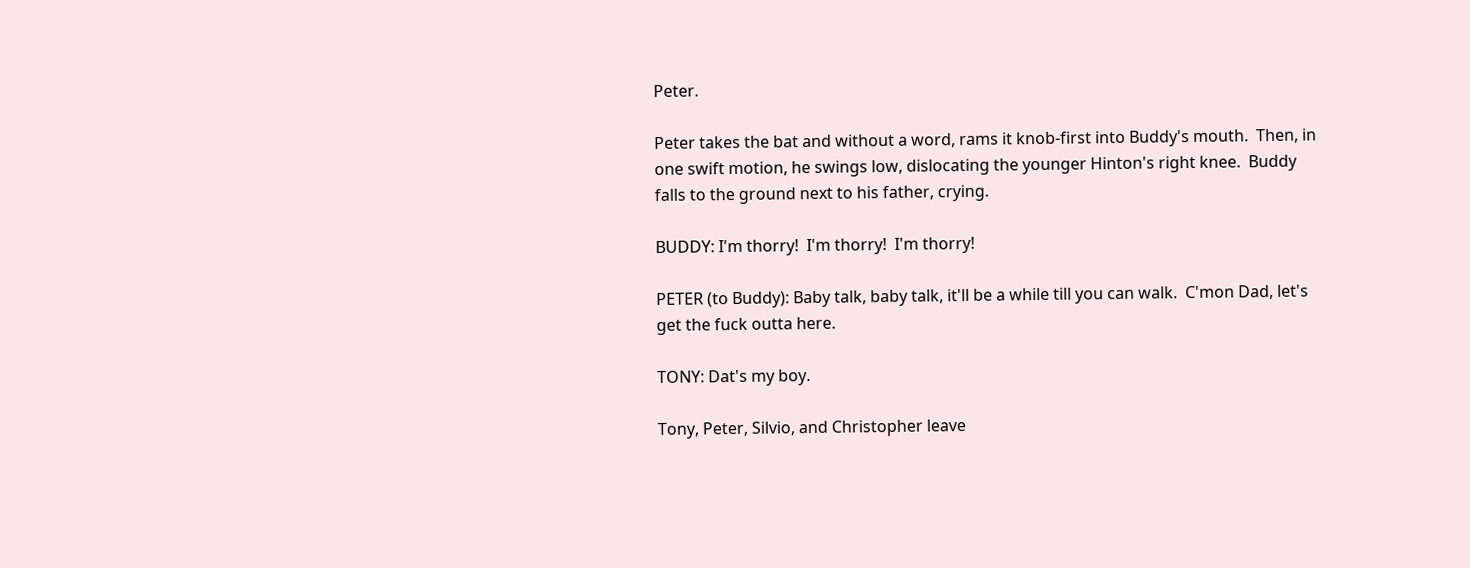Peter.

Peter takes the bat and without a word, rams it knob-first into Buddy's mouth.  Then, in one swift motion, he swings low, dislocating the younger Hinton's right knee.  Buddy falls to the ground next to his father, crying.

BUDDY: I'm thorry!  I'm thorry!  I'm thorry!

PETER (to Buddy): Baby talk, baby talk, it'll be a while till you can walk.  C'mon Dad, let's get the fuck outta here.

TONY: Dat's my boy.

Tony, Peter, Silvio, and Christopher leave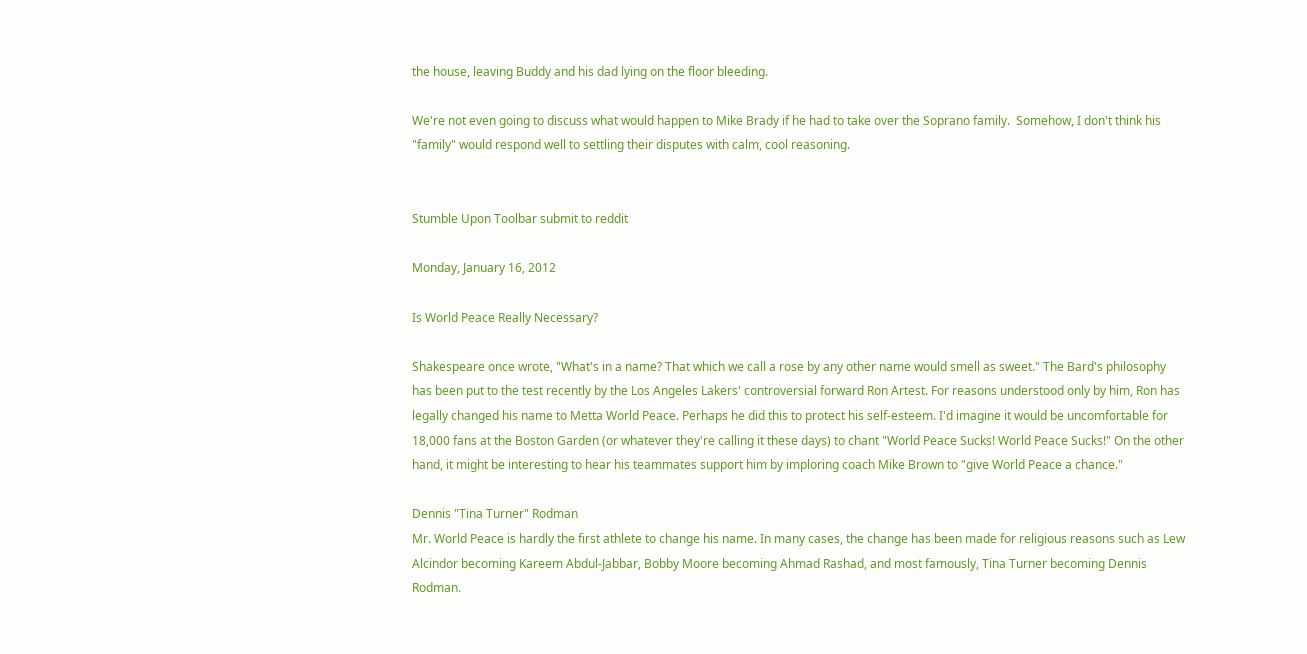the house, leaving Buddy and his dad lying on the floor bleeding.

We're not even going to discuss what would happen to Mike Brady if he had to take over the Soprano family.  Somehow, I don't think his "family" would respond well to settling their disputes with calm, cool reasoning.


Stumble Upon Toolbar submit to reddit

Monday, January 16, 2012

Is World Peace Really Necessary?

Shakespeare once wrote, "What's in a name? That which we call a rose by any other name would smell as sweet." The Bard's philosophy has been put to the test recently by the Los Angeles Lakers' controversial forward Ron Artest. For reasons understood only by him, Ron has legally changed his name to Metta World Peace. Perhaps he did this to protect his self-esteem. I'd imagine it would be uncomfortable for 18,000 fans at the Boston Garden (or whatever they're calling it these days) to chant "World Peace Sucks! World Peace Sucks!" On the other hand, it might be interesting to hear his teammates support him by imploring coach Mike Brown to "give World Peace a chance."

Dennis "Tina Turner" Rodman
Mr. World Peace is hardly the first athlete to change his name. In many cases, the change has been made for religious reasons such as Lew Alcindor becoming Kareem Abdul-Jabbar, Bobby Moore becoming Ahmad Rashad, and most famously, Tina Turner becoming Dennis Rodman.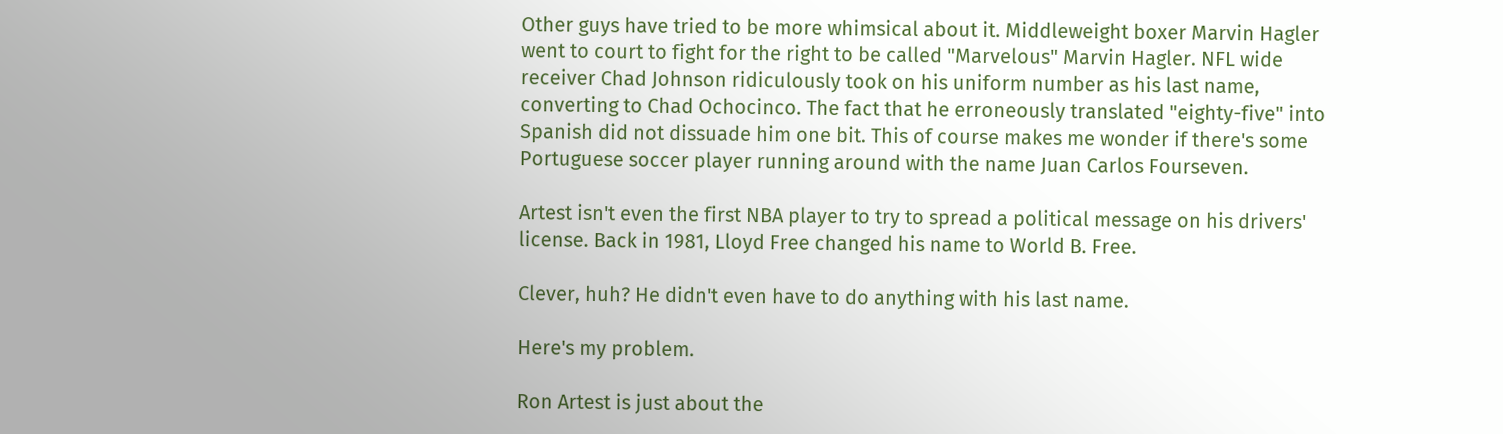Other guys have tried to be more whimsical about it. Middleweight boxer Marvin Hagler went to court to fight for the right to be called "Marvelous" Marvin Hagler. NFL wide receiver Chad Johnson ridiculously took on his uniform number as his last name, converting to Chad Ochocinco. The fact that he erroneously translated "eighty-five" into Spanish did not dissuade him one bit. This of course makes me wonder if there's some Portuguese soccer player running around with the name Juan Carlos Fourseven.

Artest isn't even the first NBA player to try to spread a political message on his drivers' license. Back in 1981, Lloyd Free changed his name to World B. Free.

Clever, huh? He didn't even have to do anything with his last name.

Here's my problem.

Ron Artest is just about the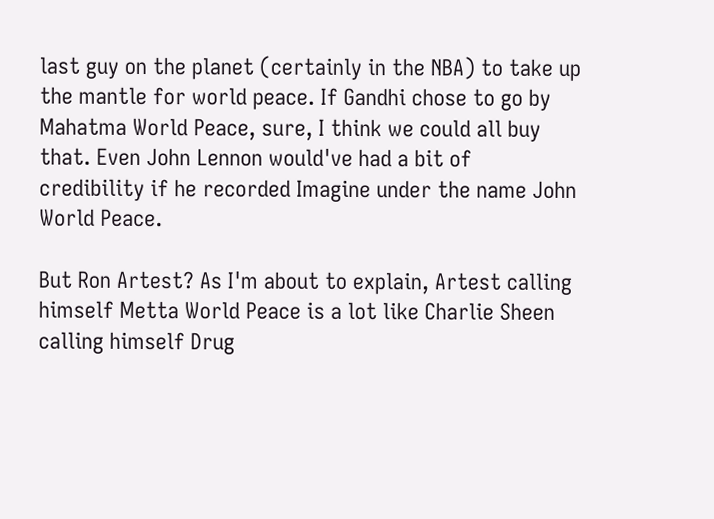last guy on the planet (certainly in the NBA) to take up the mantle for world peace. If Gandhi chose to go by Mahatma World Peace, sure, I think we could all buy that. Even John Lennon would've had a bit of credibility if he recorded Imagine under the name John World Peace.

But Ron Artest? As I'm about to explain, Artest calling himself Metta World Peace is a lot like Charlie Sheen calling himself Drug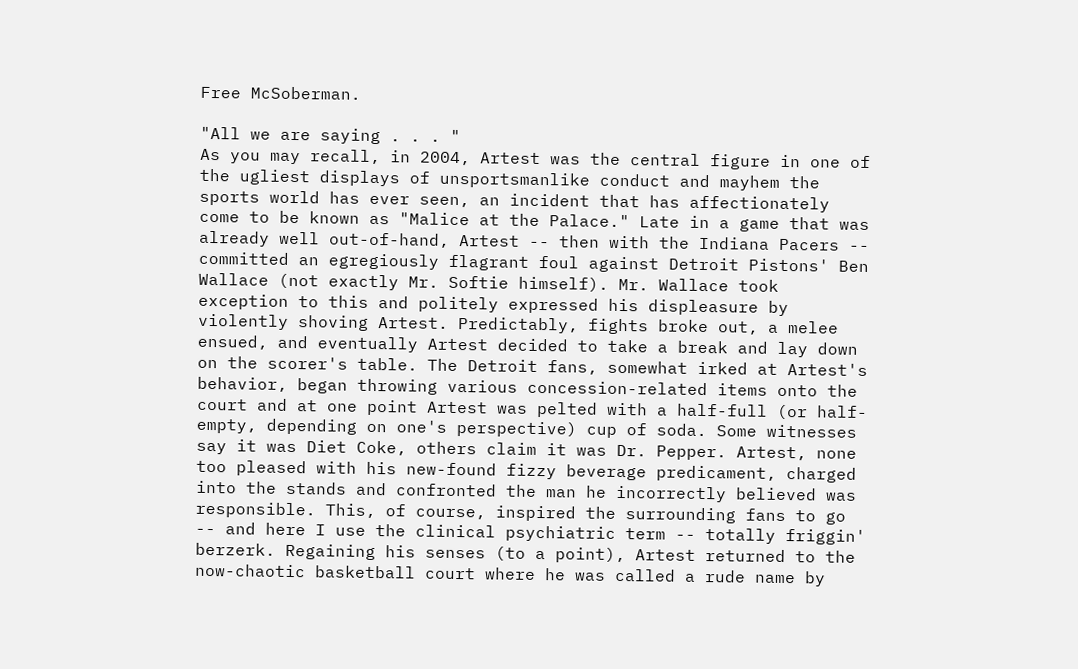Free McSoberman.

"All we are saying . . . "
As you may recall, in 2004, Artest was the central figure in one of the ugliest displays of unsportsmanlike conduct and mayhem the sports world has ever seen, an incident that has affectionately come to be known as "Malice at the Palace." Late in a game that was already well out-of-hand, Artest -- then with the Indiana Pacers -- committed an egregiously flagrant foul against Detroit Pistons' Ben Wallace (not exactly Mr. Softie himself). Mr. Wallace took exception to this and politely expressed his displeasure by violently shoving Artest. Predictably, fights broke out, a melee ensued, and eventually Artest decided to take a break and lay down on the scorer's table. The Detroit fans, somewhat irked at Artest's behavior, began throwing various concession-related items onto the court and at one point Artest was pelted with a half-full (or half-empty, depending on one's perspective) cup of soda. Some witnesses say it was Diet Coke, others claim it was Dr. Pepper. Artest, none too pleased with his new-found fizzy beverage predicament, charged into the stands and confronted the man he incorrectly believed was responsible. This, of course, inspired the surrounding fans to go -- and here I use the clinical psychiatric term -- totally friggin' berzerk. Regaining his senses (to a point), Artest returned to the now-chaotic basketball court where he was called a rude name by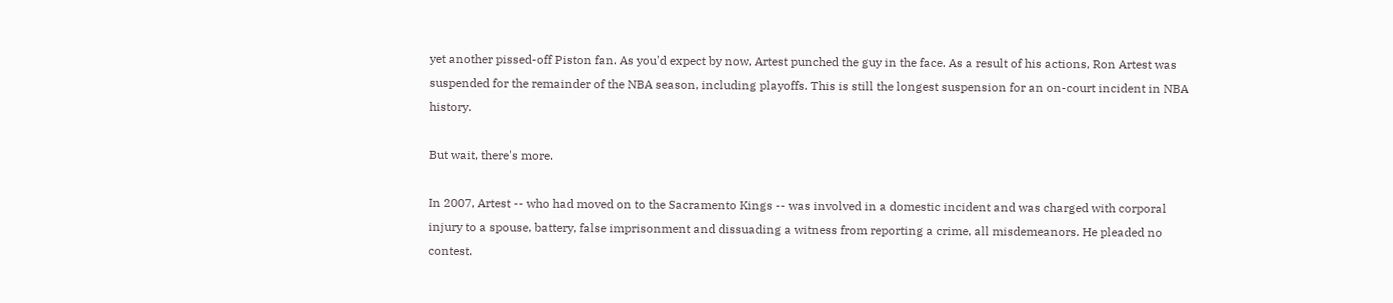yet another pissed-off Piston fan. As you'd expect by now, Artest punched the guy in the face. As a result of his actions, Ron Artest was suspended for the remainder of the NBA season, including playoffs. This is still the longest suspension for an on-court incident in NBA history.

But wait, there's more.

In 2007, Artest -- who had moved on to the Sacramento Kings -- was involved in a domestic incident and was charged with corporal injury to a spouse, battery, false imprisonment and dissuading a witness from reporting a crime, all misdemeanors. He pleaded no contest.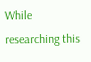While researching this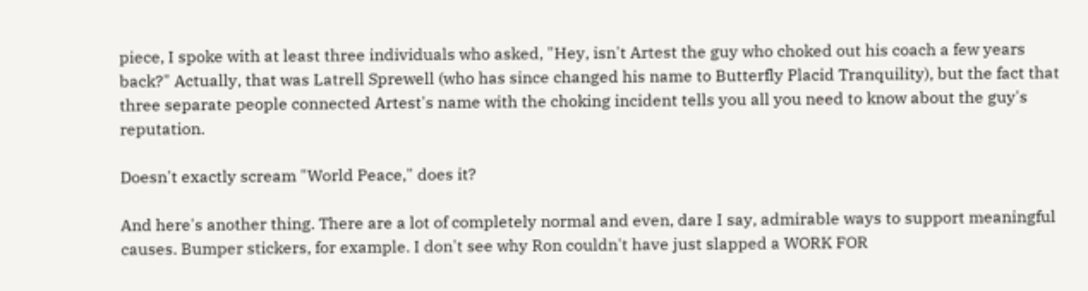piece, I spoke with at least three individuals who asked, "Hey, isn't Artest the guy who choked out his coach a few years back?" Actually, that was Latrell Sprewell (who has since changed his name to Butterfly Placid Tranquility), but the fact that three separate people connected Artest's name with the choking incident tells you all you need to know about the guy's reputation.

Doesn't exactly scream "World Peace," does it?

And here's another thing. There are a lot of completely normal and even, dare I say, admirable ways to support meaningful causes. Bumper stickers, for example. I don't see why Ron couldn't have just slapped a WORK FOR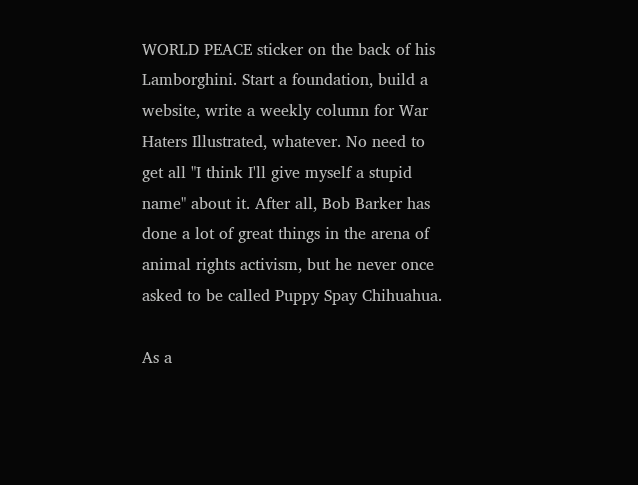WORLD PEACE sticker on the back of his Lamborghini. Start a foundation, build a website, write a weekly column for War Haters Illustrated, whatever. No need to get all "I think I'll give myself a stupid name" about it. After all, Bob Barker has done a lot of great things in the arena of animal rights activism, but he never once asked to be called Puppy Spay Chihuahua.

As a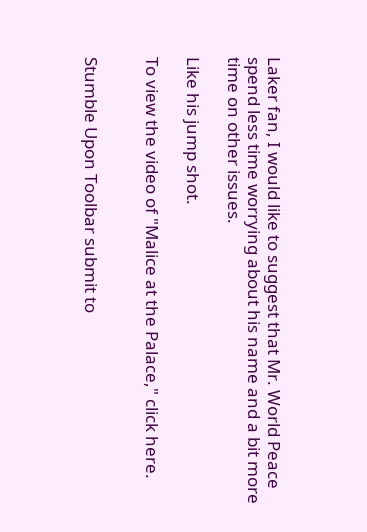Laker fan, I would like to suggest that Mr. World Peace spend less time worrying about his name and a bit more time on other issues.

Like his jump shot.

To view the video of "Malice at the Palace," click here.


Stumble Upon Toolbar submit to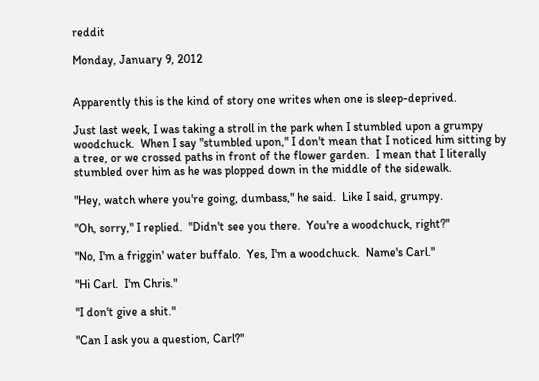reddit

Monday, January 9, 2012


Apparently this is the kind of story one writes when one is sleep-deprived.

Just last week, I was taking a stroll in the park when I stumbled upon a grumpy woodchuck.  When I say "stumbled upon," I don't mean that I noticed him sitting by a tree, or we crossed paths in front of the flower garden.  I mean that I literally stumbled over him as he was plopped down in the middle of the sidewalk.

"Hey, watch where you're going, dumbass," he said.  Like I said, grumpy.

"Oh, sorry," I replied.  "Didn't see you there.  You're a woodchuck, right?"

"No, I'm a friggin' water buffalo.  Yes, I'm a woodchuck.  Name's Carl."

"Hi Carl.  I'm Chris."

"I don't give a shit."

"Can I ask you a question, Carl?"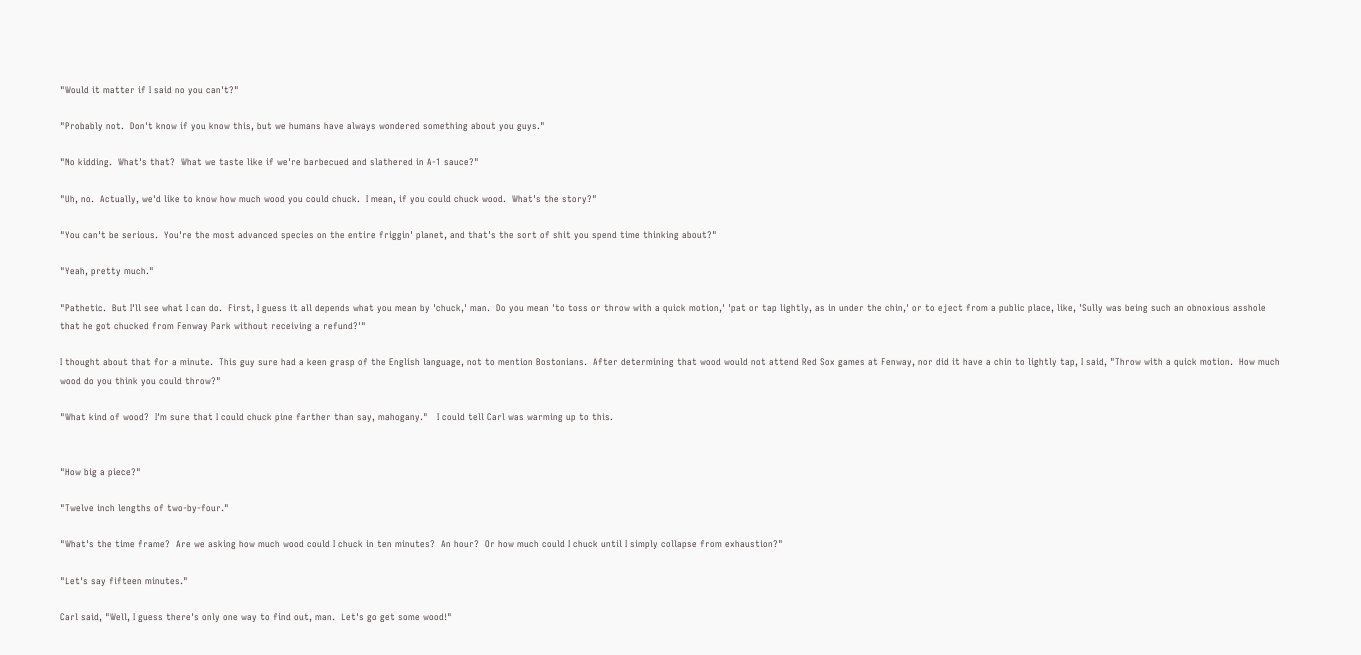"Would it matter if I said no you can't?"

"Probably not.  Don't know if you know this, but we humans have always wondered something about you guys."

"No kidding.  What's that?  What we taste like if we're barbecued and slathered in A-1 sauce?"

"Uh, no.  Actually, we'd like to know how much wood you could chuck.  I mean, if you could chuck wood.  What's the story?"

"You can't be serious.  You're the most advanced species on the entire friggin' planet, and that's the sort of shit you spend time thinking about?"

"Yeah, pretty much."

"Pathetic.  But I'll see what I can do.  First, I guess it all depends what you mean by 'chuck,' man.  Do you mean 'to toss or throw with a quick motion,' 'pat or tap lightly, as in under the chin,' or to eject from a public place, like, 'Sully was being such an obnoxious asshole that he got chucked from Fenway Park without receiving a refund?'"

I thought about that for a minute.  This guy sure had a keen grasp of the English language, not to mention Bostonians.  After determining that wood would not attend Red Sox games at Fenway, nor did it have a chin to lightly tap, I said, "Throw with a quick motion.  How much wood do you think you could throw?"

"What kind of wood?  I'm sure that I could chuck pine farther than say, mahogany."   I could tell Carl was warming up to this.


"How big a piece?"

"Twelve inch lengths of two-by-four."

"What's the time frame?  Are we asking how much wood could I chuck in ten minutes?  An hour?  Or how much could I chuck until I simply collapse from exhaustion?"

"Let's say fifteen minutes."

Carl said, "Well, I guess there's only one way to find out, man.  Let's go get some wood!"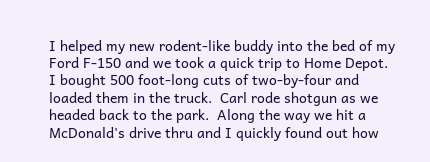I helped my new rodent-like buddy into the bed of my Ford F-150 and we took a quick trip to Home Depot.  I bought 500 foot-long cuts of two-by-four and loaded them in the truck.  Carl rode shotgun as we headed back to the park.  Along the way we hit a McDonald's drive thru and I quickly found out how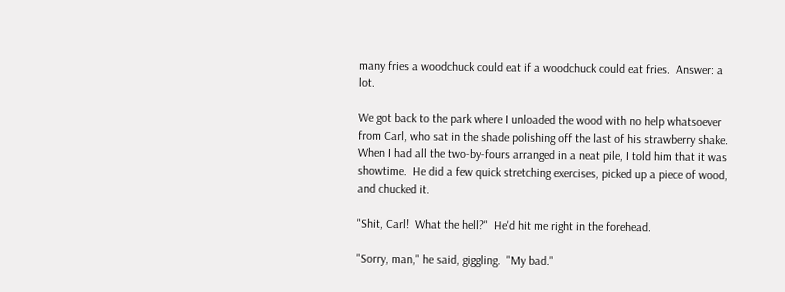many fries a woodchuck could eat if a woodchuck could eat fries.  Answer: a lot.

We got back to the park where I unloaded the wood with no help whatsoever from Carl, who sat in the shade polishing off the last of his strawberry shake.  When I had all the two-by-fours arranged in a neat pile, I told him that it was showtime.  He did a few quick stretching exercises, picked up a piece of wood, and chucked it.

"Shit, Carl!  What the hell?"  He'd hit me right in the forehead.

"Sorry, man," he said, giggling.  "My bad."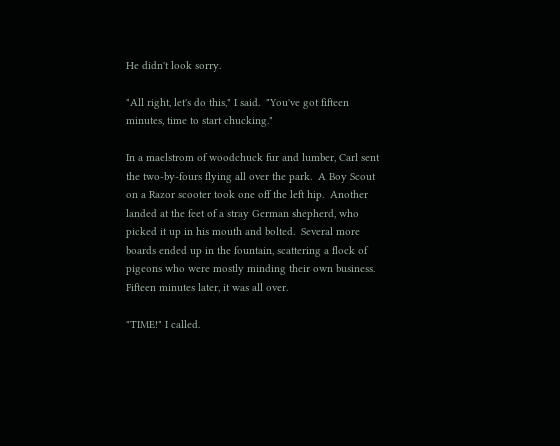He didn't look sorry.

"All right, let's do this," I said.  "You've got fifteen minutes, time to start chucking."

In a maelstrom of woodchuck fur and lumber, Carl sent the two-by-fours flying all over the park.  A Boy Scout on a Razor scooter took one off the left hip.  Another landed at the feet of a stray German shepherd, who picked it up in his mouth and bolted.  Several more boards ended up in the fountain, scattering a flock of pigeons who were mostly minding their own business.  Fifteen minutes later, it was all over.

"TIME!" I called.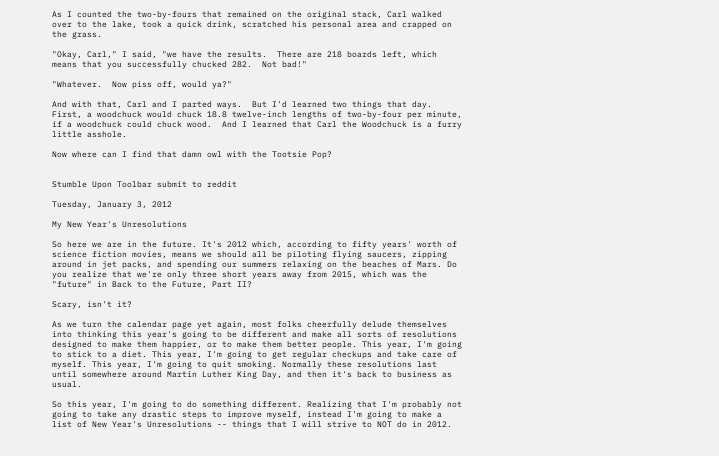As I counted the two-by-fours that remained on the original stack, Carl walked over to the lake, took a quick drink, scratched his personal area and crapped on the grass.

"Okay, Carl," I said, "we have the results.  There are 218 boards left, which means that you successfully chucked 282.  Not bad!"

"Whatever.  Now piss off, would ya?"

And with that, Carl and I parted ways.  But I'd learned two things that day.  First, a woodchuck would chuck 18.8 twelve-inch lengths of two-by-four per minute, if a woodchuck could chuck wood.  And I learned that Carl the Woodchuck is a furry little asshole.

Now where can I find that damn owl with the Tootsie Pop?


Stumble Upon Toolbar submit to reddit

Tuesday, January 3, 2012

My New Year's Unresolutions

So here we are in the future. It's 2012 which, according to fifty years' worth of science fiction movies, means we should all be piloting flying saucers, zipping around in jet packs, and spending our summers relaxing on the beaches of Mars. Do you realize that we're only three short years away from 2015, which was the "future" in Back to the Future, Part II?

Scary, isn't it?

As we turn the calendar page yet again, most folks cheerfully delude themselves into thinking this year's going to be different and make all sorts of resolutions designed to make them happier, or to make them better people. This year, I'm going to stick to a diet. This year, I'm going to get regular checkups and take care of myself. This year, I'm going to quit smoking. Normally these resolutions last until somewhere around Martin Luther King Day, and then it's back to business as usual.

So this year, I'm going to do something different. Realizing that I'm probably not going to take any drastic steps to improve myself, instead I'm going to make a list of New Year's Unresolutions -- things that I will strive to NOT do in 2012.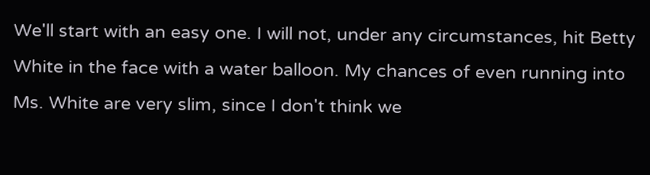We'll start with an easy one. I will not, under any circumstances, hit Betty White in the face with a water balloon. My chances of even running into Ms. White are very slim, since I don't think we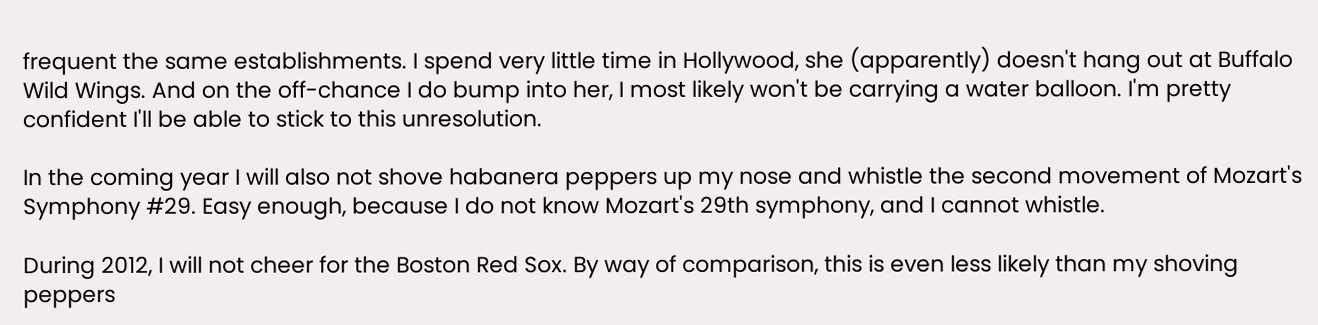frequent the same establishments. I spend very little time in Hollywood, she (apparently) doesn't hang out at Buffalo Wild Wings. And on the off-chance I do bump into her, I most likely won't be carrying a water balloon. I'm pretty confident I'll be able to stick to this unresolution.

In the coming year I will also not shove habanera peppers up my nose and whistle the second movement of Mozart's Symphony #29. Easy enough, because I do not know Mozart's 29th symphony, and I cannot whistle.

During 2012, I will not cheer for the Boston Red Sox. By way of comparison, this is even less likely than my shoving peppers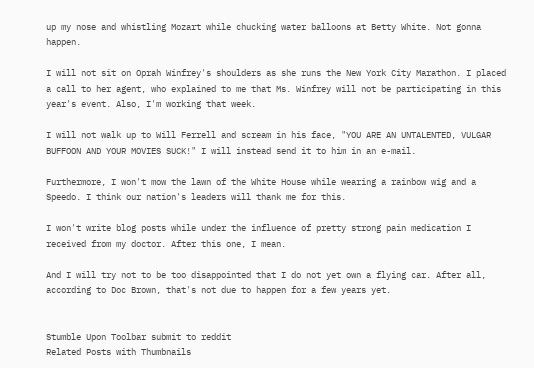up my nose and whistling Mozart while chucking water balloons at Betty White. Not gonna happen.

I will not sit on Oprah Winfrey's shoulders as she runs the New York City Marathon. I placed a call to her agent, who explained to me that Ms. Winfrey will not be participating in this year's event. Also, I'm working that week.

I will not walk up to Will Ferrell and scream in his face, "YOU ARE AN UNTALENTED, VULGAR BUFFOON AND YOUR MOVIES SUCK!" I will instead send it to him in an e-mail.

Furthermore, I won't mow the lawn of the White House while wearing a rainbow wig and a Speedo. I think our nation's leaders will thank me for this.

I won't write blog posts while under the influence of pretty strong pain medication I received from my doctor. After this one, I mean.

And I will try not to be too disappointed that I do not yet own a flying car. After all, according to Doc Brown, that's not due to happen for a few years yet.


Stumble Upon Toolbar submit to reddit
Related Posts with Thumbnails